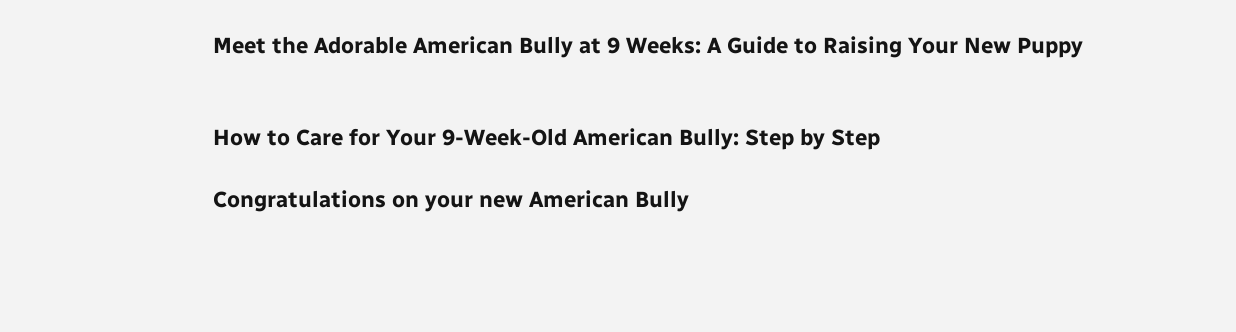Meet the Adorable American Bully at 9 Weeks: A Guide to Raising Your New Puppy


How to Care for Your 9-Week-Old American Bully: Step by Step

Congratulations on your new American Bully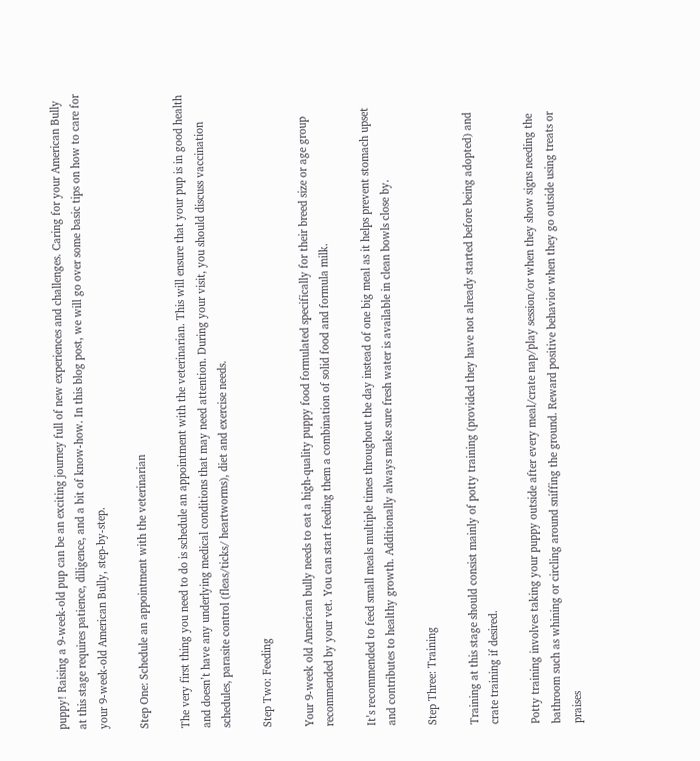puppy! Raising a 9-week-old pup can be an exciting journey full of new experiences and challenges. Caring for your American Bully at this stage requires patience, diligence, and a bit of know-how. In this blog post, we will go over some basic tips on how to care for your 9-week-old American Bully, step-by-step.

Step One: Schedule an appointment with the veterinarian

The very first thing you need to do is schedule an appointment with the veterinarian. This will ensure that your pup is in good health and doesn’t have any underlying medical conditions that may need attention. During your visit, you should discuss vaccination schedules, parasite control (fleas/ticks/ heartworms), diet and exercise needs.

Step Two: Feeding

Your 9-week old American bully needs to eat a high-quality puppy food formulated specifically for their breed size or age group recommended by your vet. You can start feeding them a combination of solid food and formula milk.

It’s recommended to feed small meals multiple times throughout the day instead of one big meal as it helps prevent stomach upset and contributes to healthy growth. Additionally always make sure fresh water is available in clean bowls close by.

Step Three: Training

Training at this stage should consist mainly of potty training (provided they have not already started before being adopted) and crate training if desired.

Potty training involves taking your puppy outside after every meal/crate nap/play session/or when they show signs needing the bathroom such as whining or circling around sniffing the ground. Reward positive behavior when they go outside using treats or praises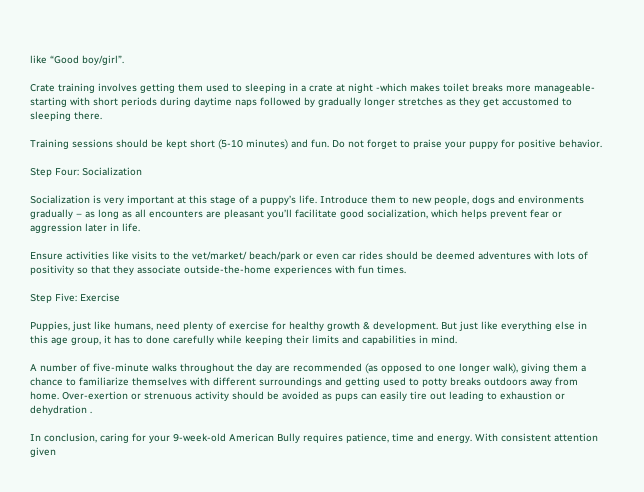like “Good boy/girl”.

Crate training involves getting them used to sleeping in a crate at night -which makes toilet breaks more manageable- starting with short periods during daytime naps followed by gradually longer stretches as they get accustomed to sleeping there.

Training sessions should be kept short (5-10 minutes) and fun. Do not forget to praise your puppy for positive behavior.

Step Four: Socialization

Socialization is very important at this stage of a puppy’s life. Introduce them to new people, dogs and environments gradually – as long as all encounters are pleasant you’ll facilitate good socialization, which helps prevent fear or aggression later in life.

Ensure activities like visits to the vet/market/ beach/park or even car rides should be deemed adventures with lots of positivity so that they associate outside-the-home experiences with fun times.

Step Five: Exercise

Puppies, just like humans, need plenty of exercise for healthy growth & development. But just like everything else in this age group, it has to done carefully while keeping their limits and capabilities in mind.

A number of five-minute walks throughout the day are recommended (as opposed to one longer walk), giving them a chance to familiarize themselves with different surroundings and getting used to potty breaks outdoors away from home. Over-exertion or strenuous activity should be avoided as pups can easily tire out leading to exhaustion or dehydration .

In conclusion, caring for your 9-week-old American Bully requires patience, time and energy. With consistent attention given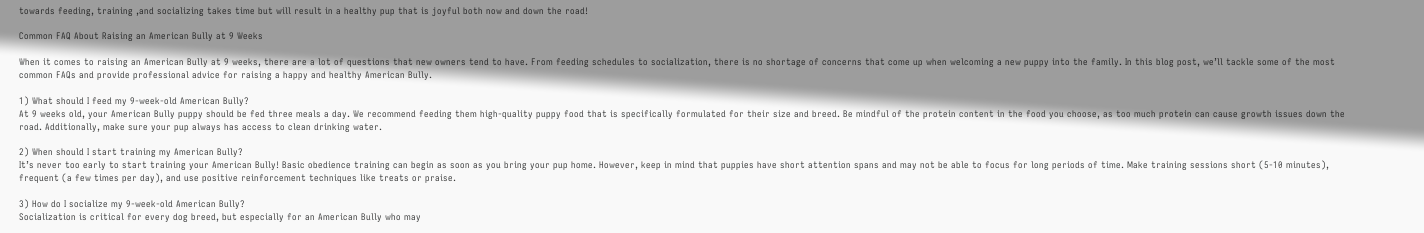towards feeding, training ,and socializing takes time but will result in a healthy pup that is joyful both now and down the road!

Common FAQ About Raising an American Bully at 9 Weeks

When it comes to raising an American Bully at 9 weeks, there are a lot of questions that new owners tend to have. From feeding schedules to socialization, there is no shortage of concerns that come up when welcoming a new puppy into the family. In this blog post, we’ll tackle some of the most common FAQs and provide professional advice for raising a happy and healthy American Bully.

1) What should I feed my 9-week-old American Bully?
At 9 weeks old, your American Bully puppy should be fed three meals a day. We recommend feeding them high-quality puppy food that is specifically formulated for their size and breed. Be mindful of the protein content in the food you choose, as too much protein can cause growth issues down the road. Additionally, make sure your pup always has access to clean drinking water.

2) When should I start training my American Bully?
It’s never too early to start training your American Bully! Basic obedience training can begin as soon as you bring your pup home. However, keep in mind that puppies have short attention spans and may not be able to focus for long periods of time. Make training sessions short (5-10 minutes), frequent (a few times per day), and use positive reinforcement techniques like treats or praise.

3) How do I socialize my 9-week-old American Bully?
Socialization is critical for every dog breed, but especially for an American Bully who may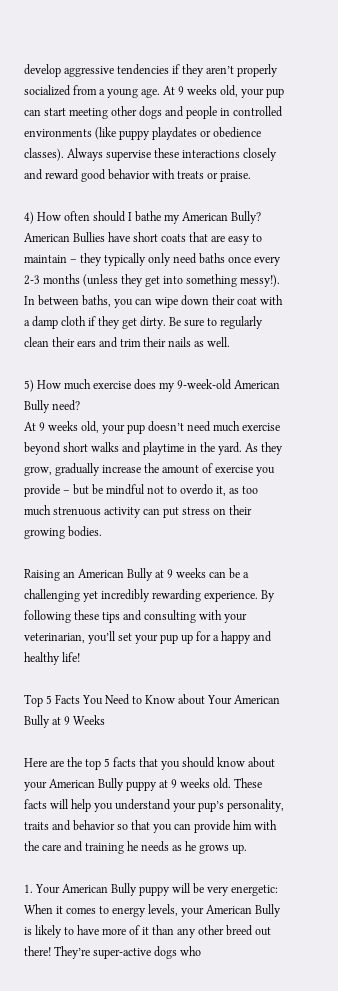develop aggressive tendencies if they aren’t properly socialized from a young age. At 9 weeks old, your pup can start meeting other dogs and people in controlled environments (like puppy playdates or obedience classes). Always supervise these interactions closely and reward good behavior with treats or praise.

4) How often should I bathe my American Bully?
American Bullies have short coats that are easy to maintain – they typically only need baths once every 2-3 months (unless they get into something messy!). In between baths, you can wipe down their coat with a damp cloth if they get dirty. Be sure to regularly clean their ears and trim their nails as well.

5) How much exercise does my 9-week-old American Bully need?
At 9 weeks old, your pup doesn’t need much exercise beyond short walks and playtime in the yard. As they grow, gradually increase the amount of exercise you provide – but be mindful not to overdo it, as too much strenuous activity can put stress on their growing bodies.

Raising an American Bully at 9 weeks can be a challenging yet incredibly rewarding experience. By following these tips and consulting with your veterinarian, you’ll set your pup up for a happy and healthy life!

Top 5 Facts You Need to Know about Your American Bully at 9 Weeks

Here are the top 5 facts that you should know about your American Bully puppy at 9 weeks old. These facts will help you understand your pup’s personality, traits and behavior so that you can provide him with the care and training he needs as he grows up.

1. Your American Bully puppy will be very energetic: When it comes to energy levels, your American Bully is likely to have more of it than any other breed out there! They’re super-active dogs who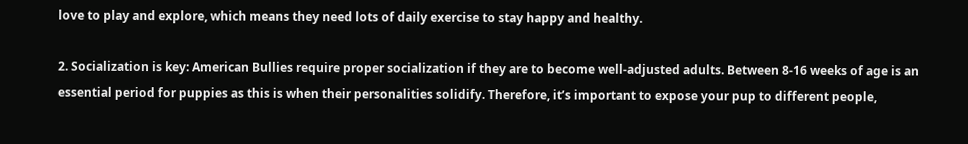love to play and explore, which means they need lots of daily exercise to stay happy and healthy.

2. Socialization is key: American Bullies require proper socialization if they are to become well-adjusted adults. Between 8-16 weeks of age is an essential period for puppies as this is when their personalities solidify. Therefore, it’s important to expose your pup to different people,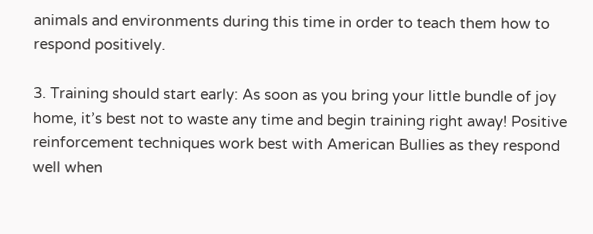animals and environments during this time in order to teach them how to respond positively.

3. Training should start early: As soon as you bring your little bundle of joy home, it’s best not to waste any time and begin training right away! Positive reinforcement techniques work best with American Bullies as they respond well when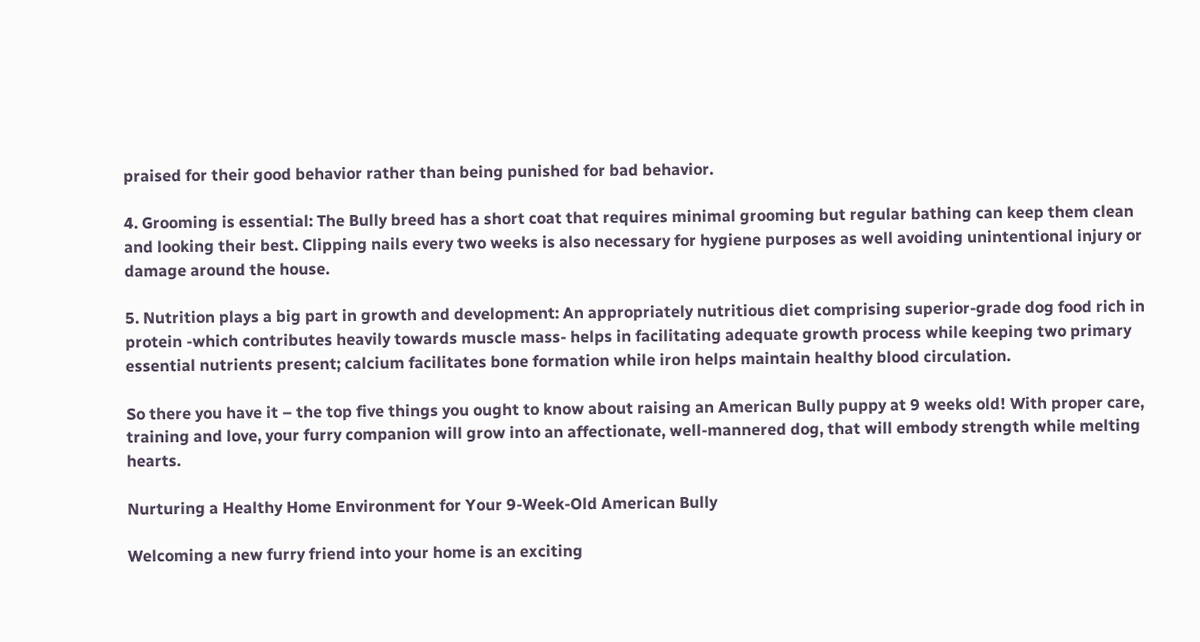praised for their good behavior rather than being punished for bad behavior.

4. Grooming is essential: The Bully breed has a short coat that requires minimal grooming but regular bathing can keep them clean and looking their best. Clipping nails every two weeks is also necessary for hygiene purposes as well avoiding unintentional injury or damage around the house.

5. Nutrition plays a big part in growth and development: An appropriately nutritious diet comprising superior-grade dog food rich in protein -which contributes heavily towards muscle mass- helps in facilitating adequate growth process while keeping two primary essential nutrients present; calcium facilitates bone formation while iron helps maintain healthy blood circulation.

So there you have it – the top five things you ought to know about raising an American Bully puppy at 9 weeks old! With proper care, training and love, your furry companion will grow into an affectionate, well-mannered dog, that will embody strength while melting hearts.

Nurturing a Healthy Home Environment for Your 9-Week-Old American Bully

Welcoming a new furry friend into your home is an exciting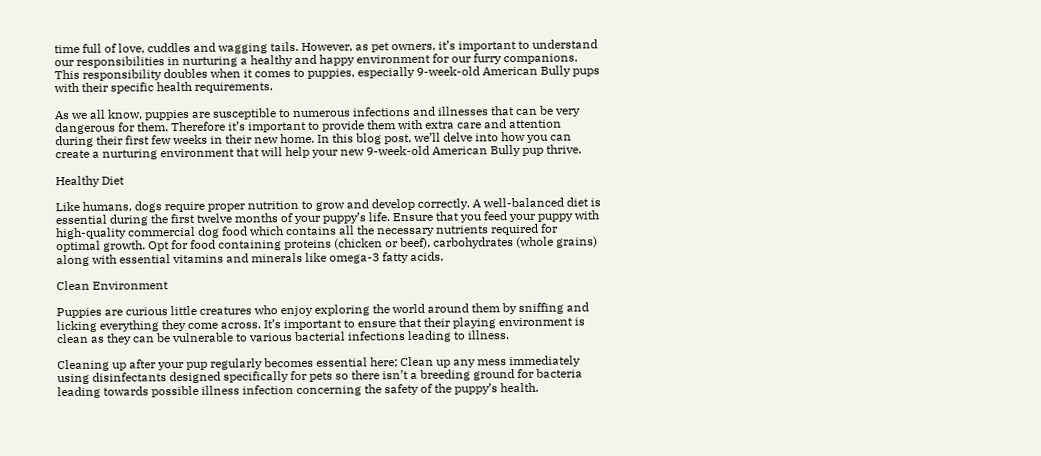time full of love, cuddles and wagging tails. However, as pet owners, it’s important to understand our responsibilities in nurturing a healthy and happy environment for our furry companions. This responsibility doubles when it comes to puppies, especially 9-week-old American Bully pups with their specific health requirements.

As we all know, puppies are susceptible to numerous infections and illnesses that can be very dangerous for them. Therefore it’s important to provide them with extra care and attention during their first few weeks in their new home. In this blog post, we’ll delve into how you can create a nurturing environment that will help your new 9-week-old American Bully pup thrive.

Healthy Diet

Like humans, dogs require proper nutrition to grow and develop correctly. A well-balanced diet is essential during the first twelve months of your puppy’s life. Ensure that you feed your puppy with high-quality commercial dog food which contains all the necessary nutrients required for optimal growth. Opt for food containing proteins (chicken or beef), carbohydrates (whole grains) along with essential vitamins and minerals like omega-3 fatty acids.

Clean Environment

Puppies are curious little creatures who enjoy exploring the world around them by sniffing and licking everything they come across. It’s important to ensure that their playing environment is clean as they can be vulnerable to various bacterial infections leading to illness.

Cleaning up after your pup regularly becomes essential here; Clean up any mess immediately using disinfectants designed specifically for pets so there isn’t a breeding ground for bacteria leading towards possible illness infection concerning the safety of the puppy’s health.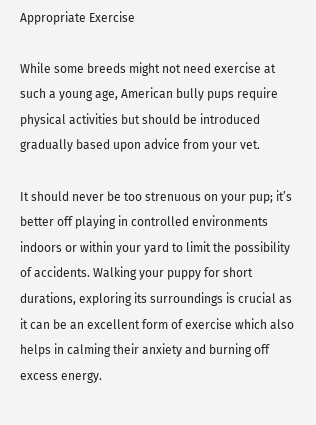Appropriate Exercise

While some breeds might not need exercise at such a young age, American bully pups require physical activities but should be introduced gradually based upon advice from your vet.

It should never be too strenuous on your pup; it’s better off playing in controlled environments indoors or within your yard to limit the possibility of accidents. Walking your puppy for short durations, exploring its surroundings is crucial as it can be an excellent form of exercise which also helps in calming their anxiety and burning off excess energy.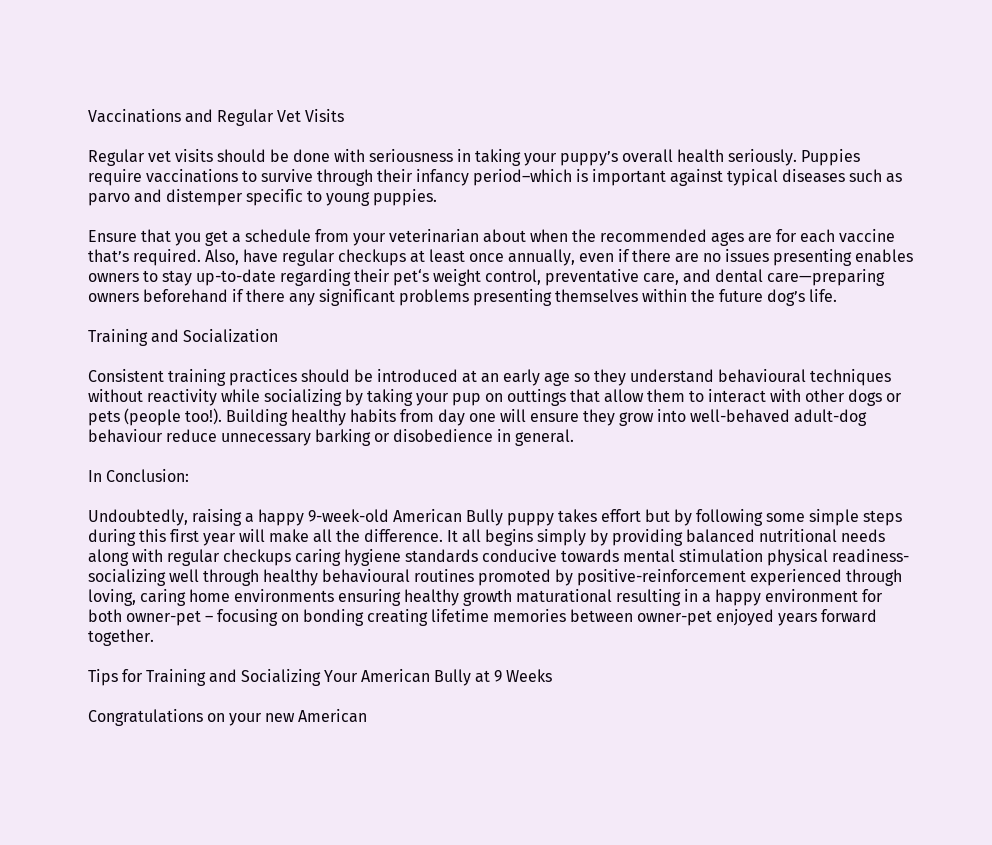Vaccinations and Regular Vet Visits

Regular vet visits should be done with seriousness in taking your puppy’s overall health seriously. Puppies require vaccinations to survive through their infancy period–which is important against typical diseases such as parvo and distemper specific to young puppies.

Ensure that you get a schedule from your veterinarian about when the recommended ages are for each vaccine that’s required. Also, have regular checkups at least once annually, even if there are no issues presenting enables owners to stay up-to-date regarding their pet‘s weight control, preventative care, and dental care—preparing owners beforehand if there any significant problems presenting themselves within the future dog’s life.

Training and Socialization

Consistent training practices should be introduced at an early age so they understand behavioural techniques without reactivity while socializing by taking your pup on outtings that allow them to interact with other dogs or pets (people too!). Building healthy habits from day one will ensure they grow into well-behaved adult-dog behaviour reduce unnecessary barking or disobedience in general.

In Conclusion:

Undoubtedly, raising a happy 9-week-old American Bully puppy takes effort but by following some simple steps during this first year will make all the difference. It all begins simply by providing balanced nutritional needs along with regular checkups caring hygiene standards conducive towards mental stimulation physical readiness-socializing well through healthy behavioural routines promoted by positive-reinforcement experienced through loving, caring home environments ensuring healthy growth maturational resulting in a happy environment for both owner-pet – focusing on bonding creating lifetime memories between owner-pet enjoyed years forward together.

Tips for Training and Socializing Your American Bully at 9 Weeks

Congratulations on your new American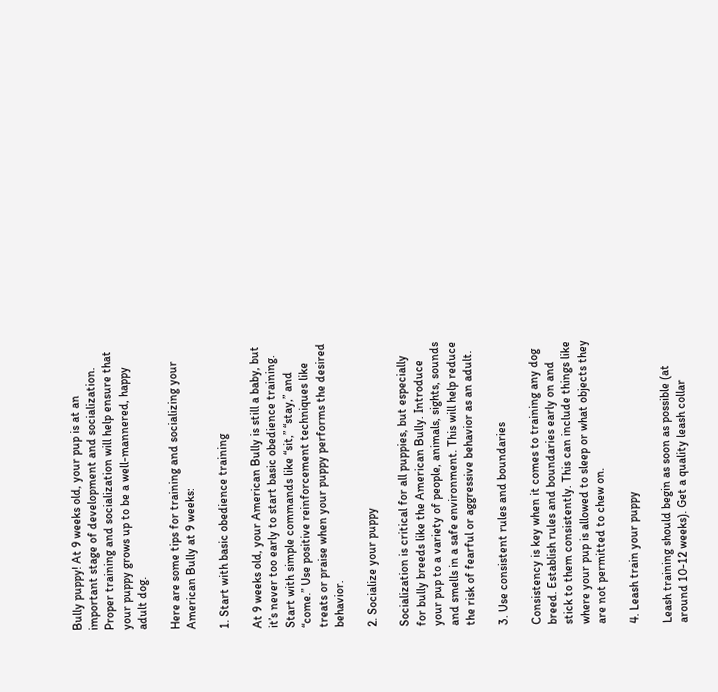Bully puppy! At 9 weeks old, your pup is at an important stage of development and socialization. Proper training and socialization will help ensure that your puppy grows up to be a well-mannered, happy adult dog.

Here are some tips for training and socializing your American Bully at 9 weeks:

1. Start with basic obedience training

At 9 weeks old, your American Bully is still a baby, but it’s never too early to start basic obedience training. Start with simple commands like “sit,” “stay,” and “come.” Use positive reinforcement techniques like treats or praise when your puppy performs the desired behavior.

2. Socialize your puppy

Socialization is critical for all puppies, but especially for bully breeds like the American Bully. Introduce your pup to a variety of people, animals, sights, sounds and smells in a safe environment. This will help reduce the risk of fearful or aggressive behavior as an adult.

3. Use consistent rules and boundaries

Consistency is key when it comes to training any dog breed. Establish rules and boundaries early on and stick to them consistently. This can include things like where your pup is allowed to sleep or what objects they are not permitted to chew on.

4. Leash train your puppy

Leash training should begin as soon as possible (at around 10-12 weeks). Get a quality leash collar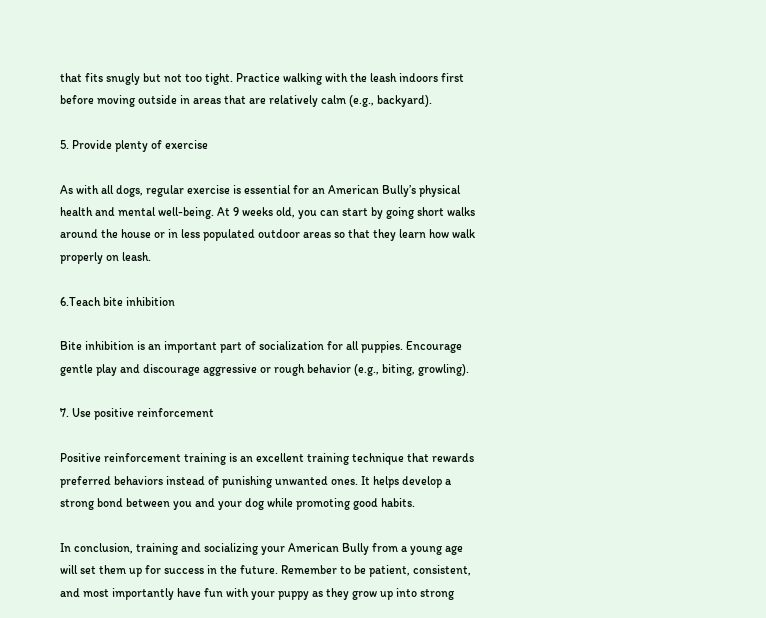that fits snugly but not too tight. Practice walking with the leash indoors first before moving outside in areas that are relatively calm (e.g., backyard).

5. Provide plenty of exercise

As with all dogs, regular exercise is essential for an American Bully’s physical health and mental well-being. At 9 weeks old, you can start by going short walks around the house or in less populated outdoor areas so that they learn how walk properly on leash.

6.Teach bite inhibition

Bite inhibition is an important part of socialization for all puppies. Encourage gentle play and discourage aggressive or rough behavior (e.g., biting, growling).

7. Use positive reinforcement

Positive reinforcement training is an excellent training technique that rewards preferred behaviors instead of punishing unwanted ones. It helps develop a strong bond between you and your dog while promoting good habits.

In conclusion, training and socializing your American Bully from a young age will set them up for success in the future. Remember to be patient, consistent, and most importantly have fun with your puppy as they grow up into strong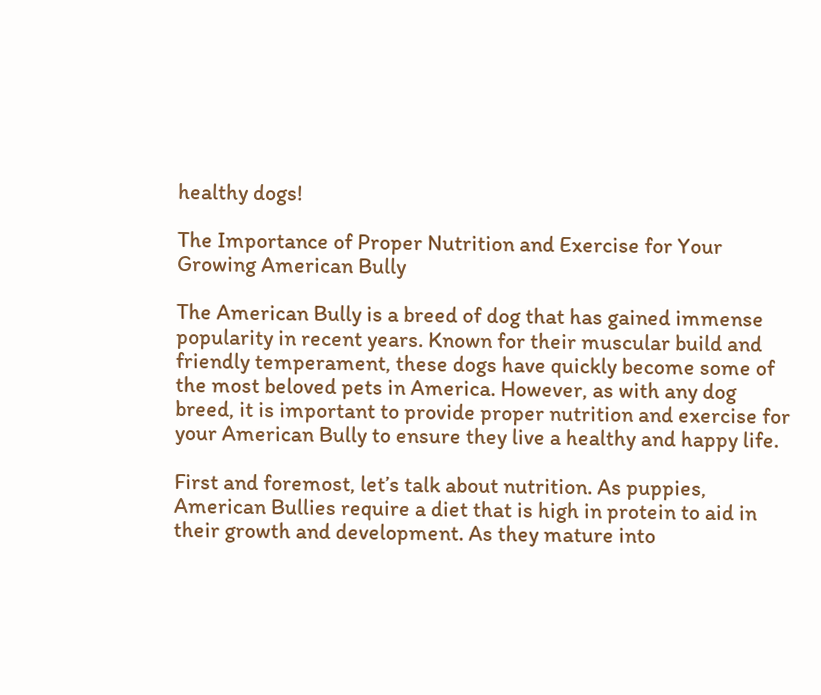healthy dogs!

The Importance of Proper Nutrition and Exercise for Your Growing American Bully

The American Bully is a breed of dog that has gained immense popularity in recent years. Known for their muscular build and friendly temperament, these dogs have quickly become some of the most beloved pets in America. However, as with any dog breed, it is important to provide proper nutrition and exercise for your American Bully to ensure they live a healthy and happy life.

First and foremost, let’s talk about nutrition. As puppies, American Bullies require a diet that is high in protein to aid in their growth and development. As they mature into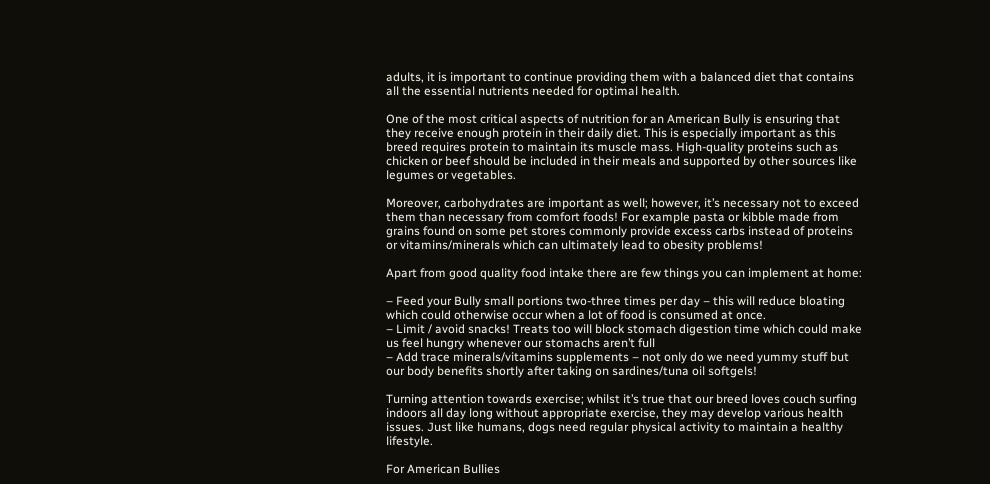adults, it is important to continue providing them with a balanced diet that contains all the essential nutrients needed for optimal health.

One of the most critical aspects of nutrition for an American Bully is ensuring that they receive enough protein in their daily diet. This is especially important as this breed requires protein to maintain its muscle mass. High-quality proteins such as chicken or beef should be included in their meals and supported by other sources like legumes or vegetables.

Moreover, carbohydrates are important as well; however, it’s necessary not to exceed them than necessary from comfort foods! For example pasta or kibble made from grains found on some pet stores commonly provide excess carbs instead of proteins or vitamins/minerals which can ultimately lead to obesity problems!

Apart from good quality food intake there are few things you can implement at home:

– Feed your Bully small portions two-three times per day – this will reduce bloating which could otherwise occur when a lot of food is consumed at once.
– Limit / avoid snacks! Treats too will block stomach digestion time which could make us feel hungry whenever our stomachs aren’t full
– Add trace minerals/vitamins supplements – not only do we need yummy stuff but our body benefits shortly after taking on sardines/tuna oil softgels!

Turning attention towards exercise; whilst it’s true that our breed loves couch surfing indoors all day long without appropriate exercise, they may develop various health issues. Just like humans, dogs need regular physical activity to maintain a healthy lifestyle.

For American Bullies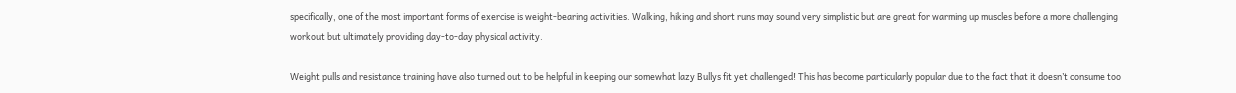specifically, one of the most important forms of exercise is weight-bearing activities. Walking, hiking and short runs may sound very simplistic but are great for warming up muscles before a more challenging workout but ultimately providing day-to-day physical activity.

Weight pulls and resistance training have also turned out to be helpful in keeping our somewhat lazy Bullys fit yet challenged! This has become particularly popular due to the fact that it doesn’t consume too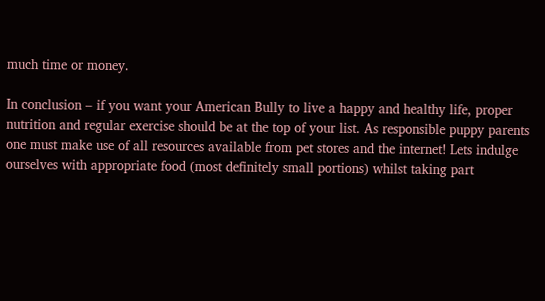much time or money.

In conclusion – if you want your American Bully to live a happy and healthy life, proper nutrition and regular exercise should be at the top of your list. As responsible puppy parents one must make use of all resources available from pet stores and the internet! Lets indulge ourselves with appropriate food (most definitely small portions) whilst taking part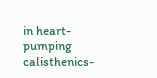in heart-pumping calisthenics-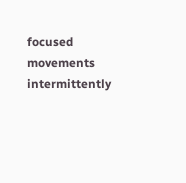focused movements intermittently